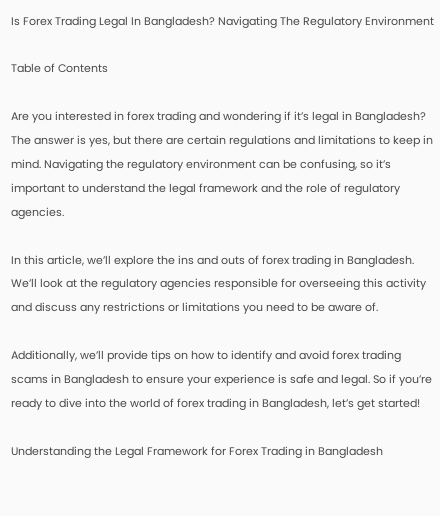Is Forex Trading Legal In Bangladesh? Navigating The Regulatory Environment

Table of Contents

Are you interested in forex trading and wondering if it’s legal in Bangladesh? The answer is yes, but there are certain regulations and limitations to keep in mind. Navigating the regulatory environment can be confusing, so it’s important to understand the legal framework and the role of regulatory agencies.

In this article, we’ll explore the ins and outs of forex trading in Bangladesh. We’ll look at the regulatory agencies responsible for overseeing this activity and discuss any restrictions or limitations you need to be aware of.

Additionally, we’ll provide tips on how to identify and avoid forex trading scams in Bangladesh to ensure your experience is safe and legal. So if you’re ready to dive into the world of forex trading in Bangladesh, let’s get started!

Understanding the Legal Framework for Forex Trading in Bangladesh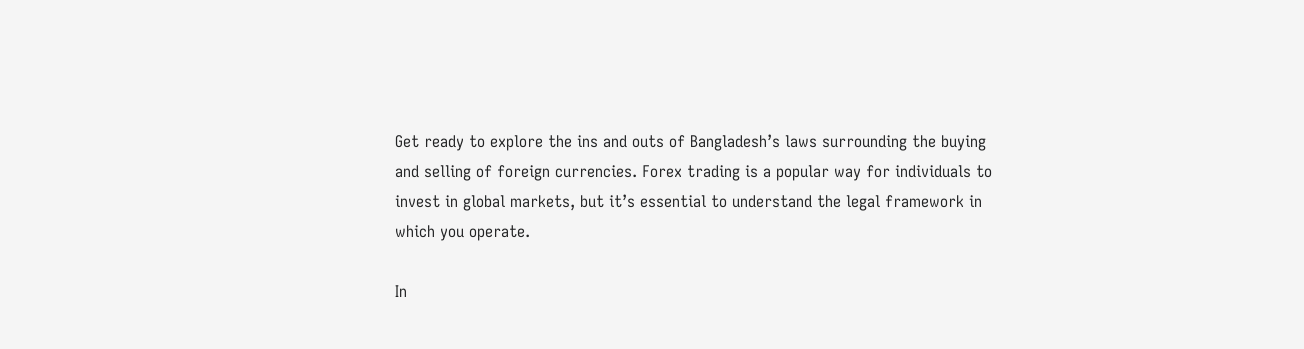Get ready to explore the ins and outs of Bangladesh’s laws surrounding the buying and selling of foreign currencies. Forex trading is a popular way for individuals to invest in global markets, but it’s essential to understand the legal framework in which you operate.

In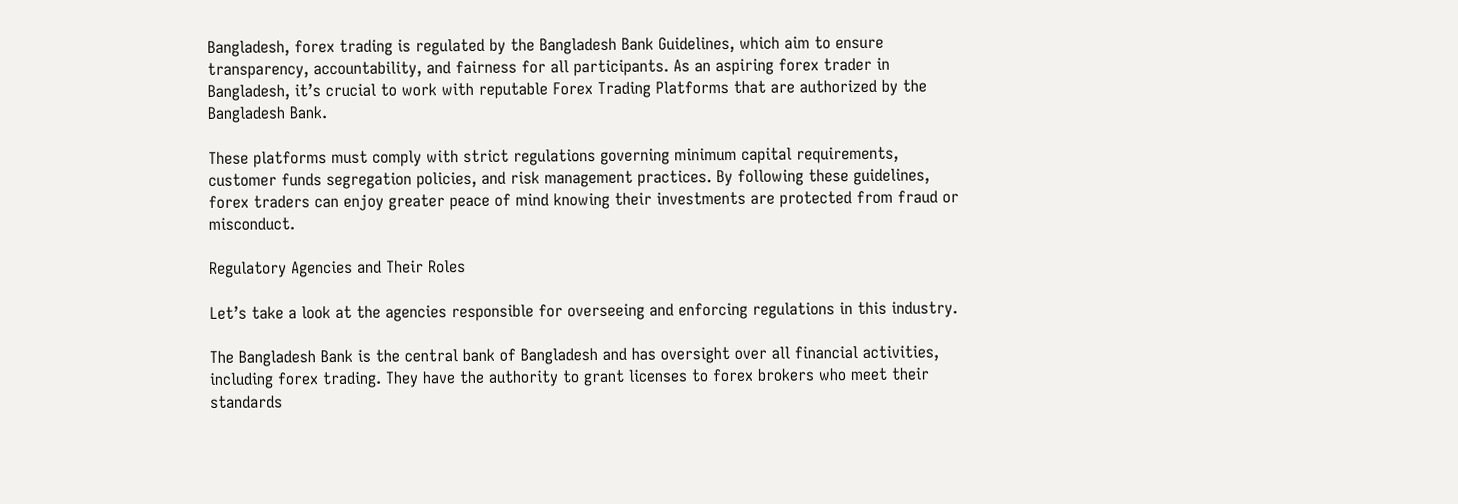Bangladesh, forex trading is regulated by the Bangladesh Bank Guidelines, which aim to ensure transparency, accountability, and fairness for all participants. As an aspiring forex trader in Bangladesh, it’s crucial to work with reputable Forex Trading Platforms that are authorized by the Bangladesh Bank.

These platforms must comply with strict regulations governing minimum capital requirements, customer funds segregation policies, and risk management practices. By following these guidelines, forex traders can enjoy greater peace of mind knowing their investments are protected from fraud or misconduct.

Regulatory Agencies and Their Roles

Let’s take a look at the agencies responsible for overseeing and enforcing regulations in this industry.

The Bangladesh Bank is the central bank of Bangladesh and has oversight over all financial activities, including forex trading. They have the authority to grant licenses to forex brokers who meet their standards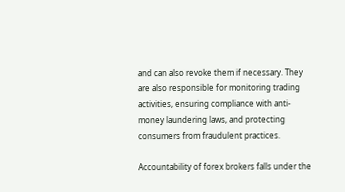and can also revoke them if necessary. They are also responsible for monitoring trading activities, ensuring compliance with anti-money laundering laws, and protecting consumers from fraudulent practices.

Accountability of forex brokers falls under the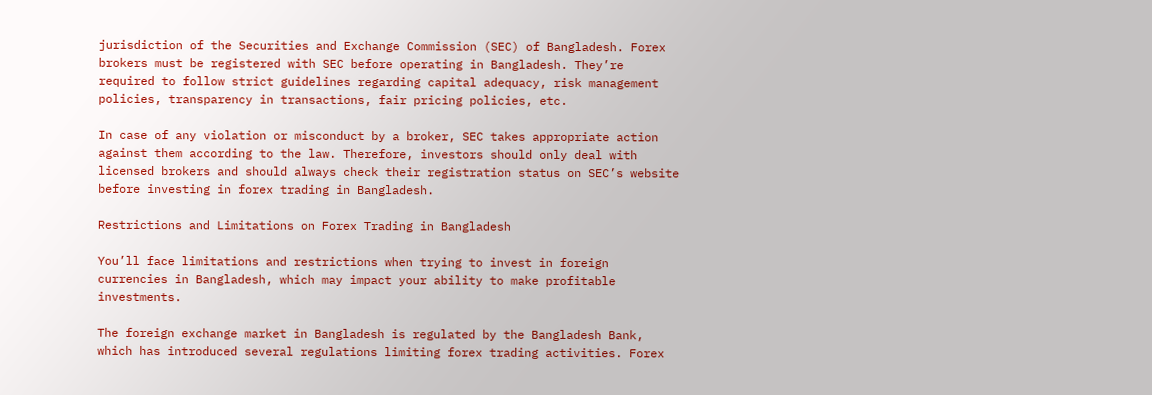jurisdiction of the Securities and Exchange Commission (SEC) of Bangladesh. Forex brokers must be registered with SEC before operating in Bangladesh. They’re required to follow strict guidelines regarding capital adequacy, risk management policies, transparency in transactions, fair pricing policies, etc.

In case of any violation or misconduct by a broker, SEC takes appropriate action against them according to the law. Therefore, investors should only deal with licensed brokers and should always check their registration status on SEC’s website before investing in forex trading in Bangladesh.

Restrictions and Limitations on Forex Trading in Bangladesh

You’ll face limitations and restrictions when trying to invest in foreign currencies in Bangladesh, which may impact your ability to make profitable investments.

The foreign exchange market in Bangladesh is regulated by the Bangladesh Bank, which has introduced several regulations limiting forex trading activities. Forex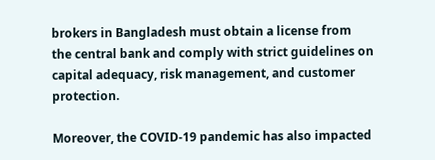brokers in Bangladesh must obtain a license from the central bank and comply with strict guidelines on capital adequacy, risk management, and customer protection.

Moreover, the COVID-19 pandemic has also impacted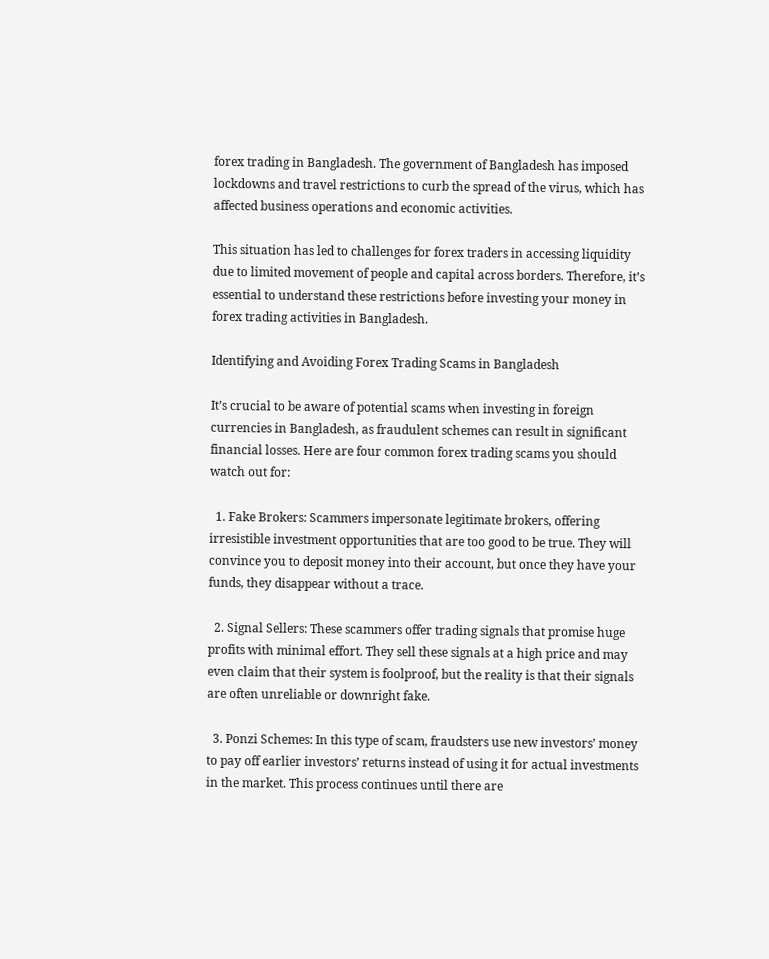forex trading in Bangladesh. The government of Bangladesh has imposed lockdowns and travel restrictions to curb the spread of the virus, which has affected business operations and economic activities.

This situation has led to challenges for forex traders in accessing liquidity due to limited movement of people and capital across borders. Therefore, it’s essential to understand these restrictions before investing your money in forex trading activities in Bangladesh.

Identifying and Avoiding Forex Trading Scams in Bangladesh

It’s crucial to be aware of potential scams when investing in foreign currencies in Bangladesh, as fraudulent schemes can result in significant financial losses. Here are four common forex trading scams you should watch out for:

  1. Fake Brokers: Scammers impersonate legitimate brokers, offering irresistible investment opportunities that are too good to be true. They will convince you to deposit money into their account, but once they have your funds, they disappear without a trace.

  2. Signal Sellers: These scammers offer trading signals that promise huge profits with minimal effort. They sell these signals at a high price and may even claim that their system is foolproof, but the reality is that their signals are often unreliable or downright fake.

  3. Ponzi Schemes: In this type of scam, fraudsters use new investors’ money to pay off earlier investors’ returns instead of using it for actual investments in the market. This process continues until there are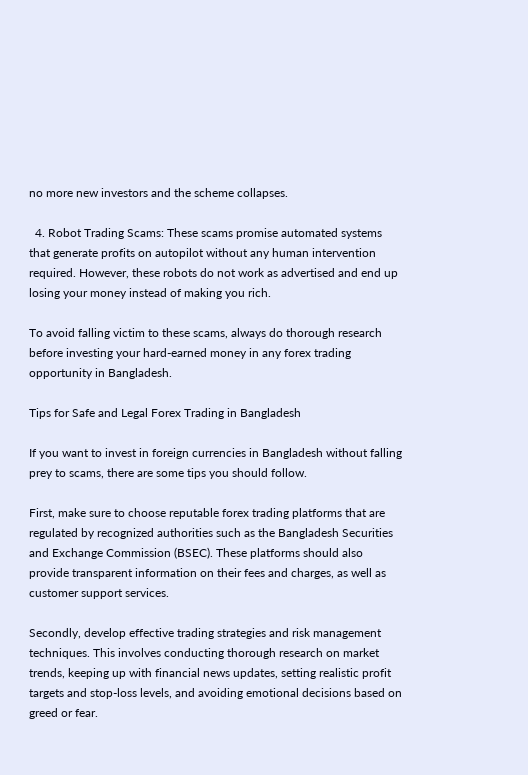no more new investors and the scheme collapses.

  4. Robot Trading Scams: These scams promise automated systems that generate profits on autopilot without any human intervention required. However, these robots do not work as advertised and end up losing your money instead of making you rich.

To avoid falling victim to these scams, always do thorough research before investing your hard-earned money in any forex trading opportunity in Bangladesh.

Tips for Safe and Legal Forex Trading in Bangladesh

If you want to invest in foreign currencies in Bangladesh without falling prey to scams, there are some tips you should follow.

First, make sure to choose reputable forex trading platforms that are regulated by recognized authorities such as the Bangladesh Securities and Exchange Commission (BSEC). These platforms should also provide transparent information on their fees and charges, as well as customer support services.

Secondly, develop effective trading strategies and risk management techniques. This involves conducting thorough research on market trends, keeping up with financial news updates, setting realistic profit targets and stop-loss levels, and avoiding emotional decisions based on greed or fear.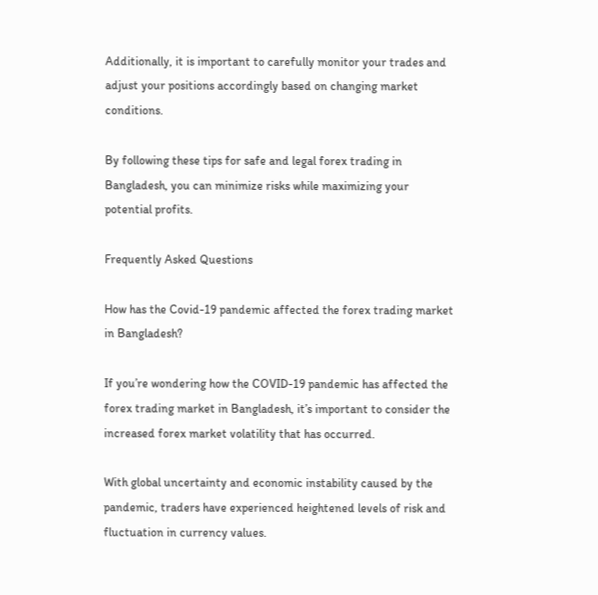Additionally, it is important to carefully monitor your trades and adjust your positions accordingly based on changing market conditions.

By following these tips for safe and legal forex trading in Bangladesh, you can minimize risks while maximizing your potential profits.

Frequently Asked Questions

How has the Covid-19 pandemic affected the forex trading market in Bangladesh?

If you’re wondering how the COVID-19 pandemic has affected the forex trading market in Bangladesh, it’s important to consider the increased forex market volatility that has occurred.

With global uncertainty and economic instability caused by the pandemic, traders have experienced heightened levels of risk and fluctuation in currency values.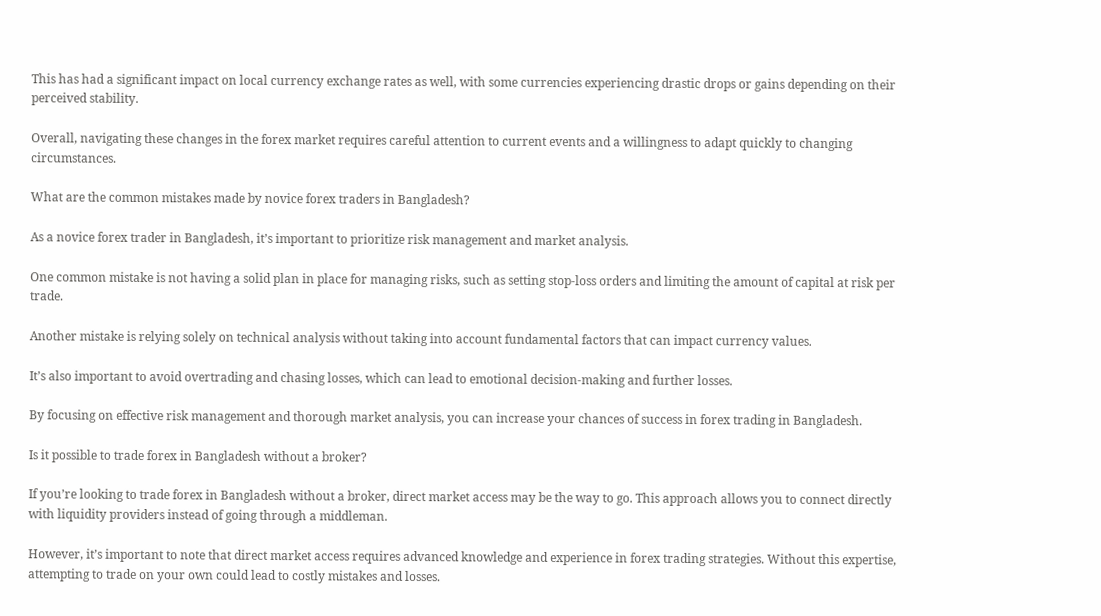This has had a significant impact on local currency exchange rates as well, with some currencies experiencing drastic drops or gains depending on their perceived stability.

Overall, navigating these changes in the forex market requires careful attention to current events and a willingness to adapt quickly to changing circumstances.

What are the common mistakes made by novice forex traders in Bangladesh?

As a novice forex trader in Bangladesh, it’s important to prioritize risk management and market analysis.

One common mistake is not having a solid plan in place for managing risks, such as setting stop-loss orders and limiting the amount of capital at risk per trade.

Another mistake is relying solely on technical analysis without taking into account fundamental factors that can impact currency values.

It’s also important to avoid overtrading and chasing losses, which can lead to emotional decision-making and further losses.

By focusing on effective risk management and thorough market analysis, you can increase your chances of success in forex trading in Bangladesh.

Is it possible to trade forex in Bangladesh without a broker?

If you’re looking to trade forex in Bangladesh without a broker, direct market access may be the way to go. This approach allows you to connect directly with liquidity providers instead of going through a middleman.

However, it’s important to note that direct market access requires advanced knowledge and experience in forex trading strategies. Without this expertise, attempting to trade on your own could lead to costly mistakes and losses.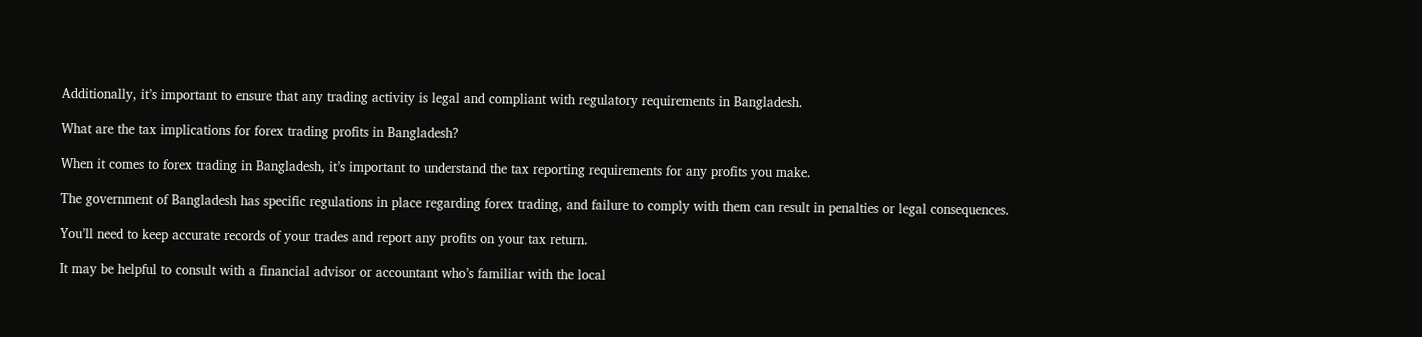Additionally, it’s important to ensure that any trading activity is legal and compliant with regulatory requirements in Bangladesh.

What are the tax implications for forex trading profits in Bangladesh?

When it comes to forex trading in Bangladesh, it’s important to understand the tax reporting requirements for any profits you make.

The government of Bangladesh has specific regulations in place regarding forex trading, and failure to comply with them can result in penalties or legal consequences.

You’ll need to keep accurate records of your trades and report any profits on your tax return.

It may be helpful to consult with a financial advisor or accountant who’s familiar with the local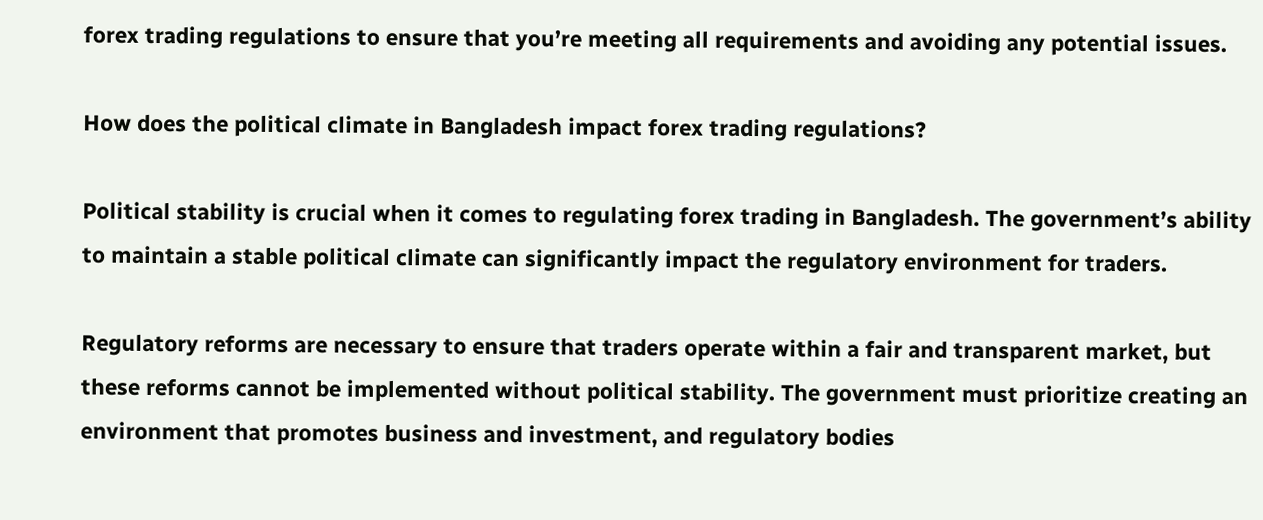forex trading regulations to ensure that you’re meeting all requirements and avoiding any potential issues.

How does the political climate in Bangladesh impact forex trading regulations?

Political stability is crucial when it comes to regulating forex trading in Bangladesh. The government’s ability to maintain a stable political climate can significantly impact the regulatory environment for traders.

Regulatory reforms are necessary to ensure that traders operate within a fair and transparent market, but these reforms cannot be implemented without political stability. The government must prioritize creating an environment that promotes business and investment, and regulatory bodies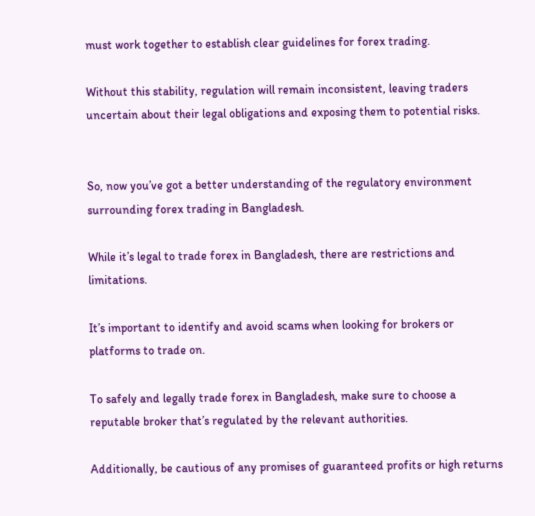must work together to establish clear guidelines for forex trading.

Without this stability, regulation will remain inconsistent, leaving traders uncertain about their legal obligations and exposing them to potential risks.


So, now you’ve got a better understanding of the regulatory environment surrounding forex trading in Bangladesh.

While it’s legal to trade forex in Bangladesh, there are restrictions and limitations.

It’s important to identify and avoid scams when looking for brokers or platforms to trade on.

To safely and legally trade forex in Bangladesh, make sure to choose a reputable broker that’s regulated by the relevant authorities.

Additionally, be cautious of any promises of guaranteed profits or high returns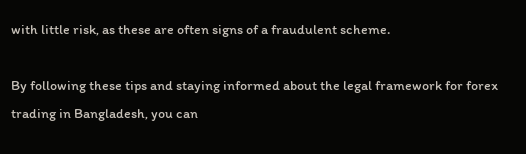with little risk, as these are often signs of a fraudulent scheme.

By following these tips and staying informed about the legal framework for forex trading in Bangladesh, you can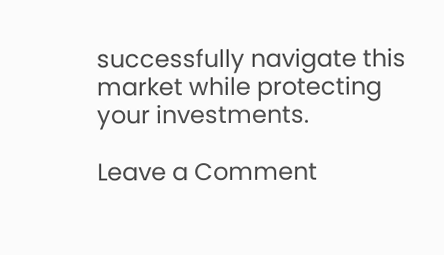successfully navigate this market while protecting your investments.

Leave a Comment